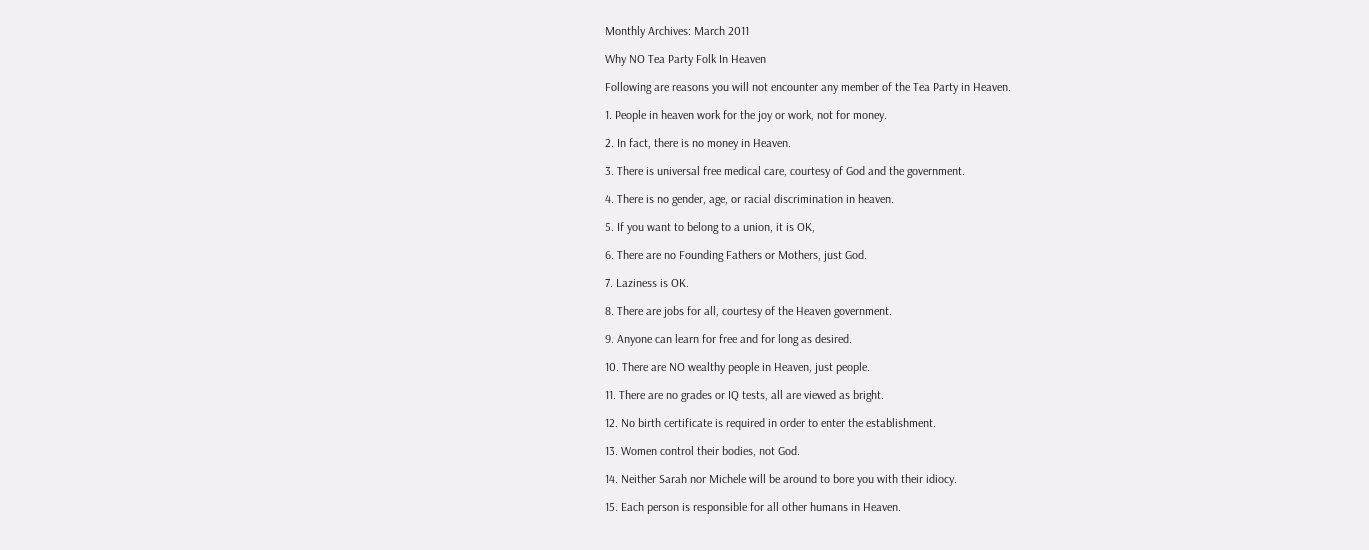Monthly Archives: March 2011

Why NO Tea Party Folk In Heaven

Following are reasons you will not encounter any member of the Tea Party in Heaven.

1. People in heaven work for the joy or work, not for money.

2. In fact, there is no money in Heaven.

3. There is universal free medical care, courtesy of God and the government.

4. There is no gender, age, or racial discrimination in heaven.

5. If you want to belong to a union, it is OK,

6. There are no Founding Fathers or Mothers, just God.

7. Laziness is OK.

8. There are jobs for all, courtesy of the Heaven government.

9. Anyone can learn for free and for long as desired.

10. There are NO wealthy people in Heaven, just people.

11. There are no grades or IQ tests, all are viewed as bright.

12. No birth certificate is required in order to enter the establishment.

13. Women control their bodies, not God.

14. Neither Sarah nor Michele will be around to bore you with their idiocy.

15. Each person is responsible for all other humans in Heaven.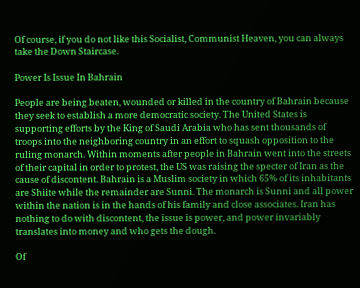Of course, if you do not like this Socialist, Communist Heaven, you can always take the Down Staircase.

Power Is Issue In Bahrain

People are being beaten, wounded or killed in the country of Bahrain because they seek to establish a more democratic society. The United States is supporting efforts by the King of Saudi Arabia who has sent thousands of troops into the neighboring country in an effort to squash opposition to the ruling monarch. Within moments after people in Bahrain went into the streets of their capital in order to protest, the US was raising the specter of Iran as the cause of discontent. Bahrain is a Muslim society in which 65% of its inhabitants are Shiite while the remainder are Sunni. The monarch is Sunni and all power within the nation is in the hands of his family and close associates. Iran has nothing to do with discontent, the issue is power, and power invariably translates into money and who gets the dough.

Of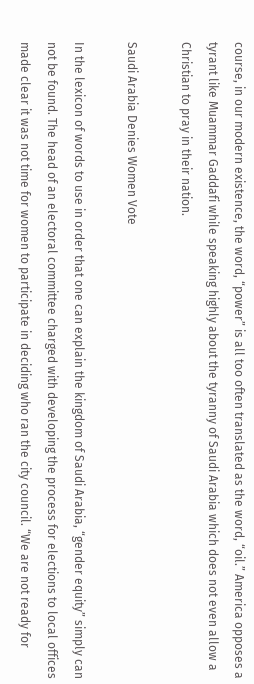course, in our modern existence, the word, “power” is all too often translated as the word, “oil.” America opposes a tyrant like Muammar Gaddafi while speaking highly about the tyranny of Saudi Arabia which does not even allow a Christian to pray in their nation.

Saudi Arabia Denies Women Vote

In the lexicon of words to use in order that one can explain the kingdom of Saudi Arabia, “gender equity” simply can not be found. The head of an electoral committee charged with developing the process for elections to local offices made clear it was not time for women to participate in deciding who ran the city council. “We are not ready for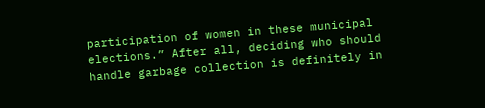participation of women in these municipal elections.” After all, deciding who should handle garbage collection is definitely in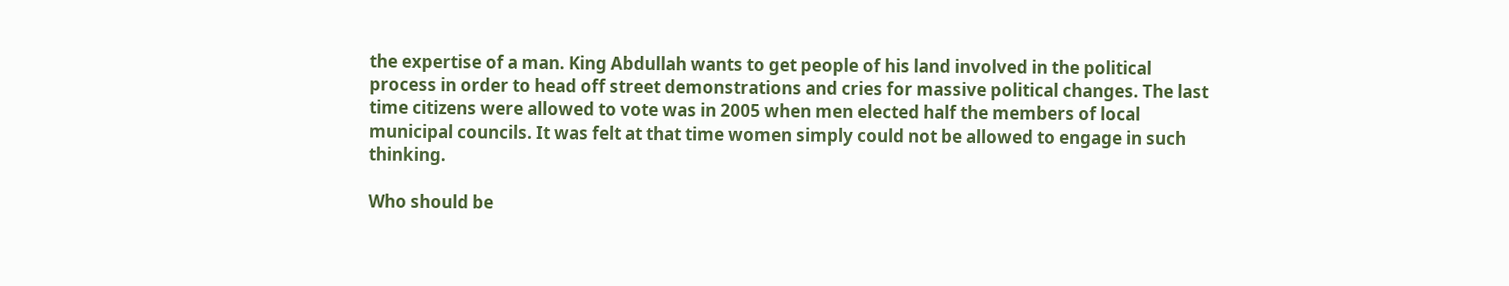the expertise of a man. King Abdullah wants to get people of his land involved in the political process in order to head off street demonstrations and cries for massive political changes. The last time citizens were allowed to vote was in 2005 when men elected half the members of local municipal councils. It was felt at that time women simply could not be allowed to engage in such thinking.

Who should be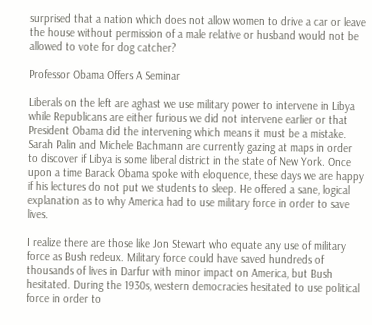surprised that a nation which does not allow women to drive a car or leave the house without permission of a male relative or husband would not be allowed to vote for dog catcher?

Professor Obama Offers A Seminar

Liberals on the left are aghast we use military power to intervene in Libya while Republicans are either furious we did not intervene earlier or that President Obama did the intervening which means it must be a mistake. Sarah Palin and Michele Bachmann are currently gazing at maps in order to discover if Libya is some liberal district in the state of New York. Once upon a time Barack Obama spoke with eloquence, these days we are happy if his lectures do not put we students to sleep. He offered a sane, logical explanation as to why America had to use military force in order to save lives.

I realize there are those like Jon Stewart who equate any use of military force as Bush redeux. Military force could have saved hundreds of thousands of lives in Darfur with minor impact on America, but Bush hesitated. During the 1930s, western democracies hesitated to use political force in order to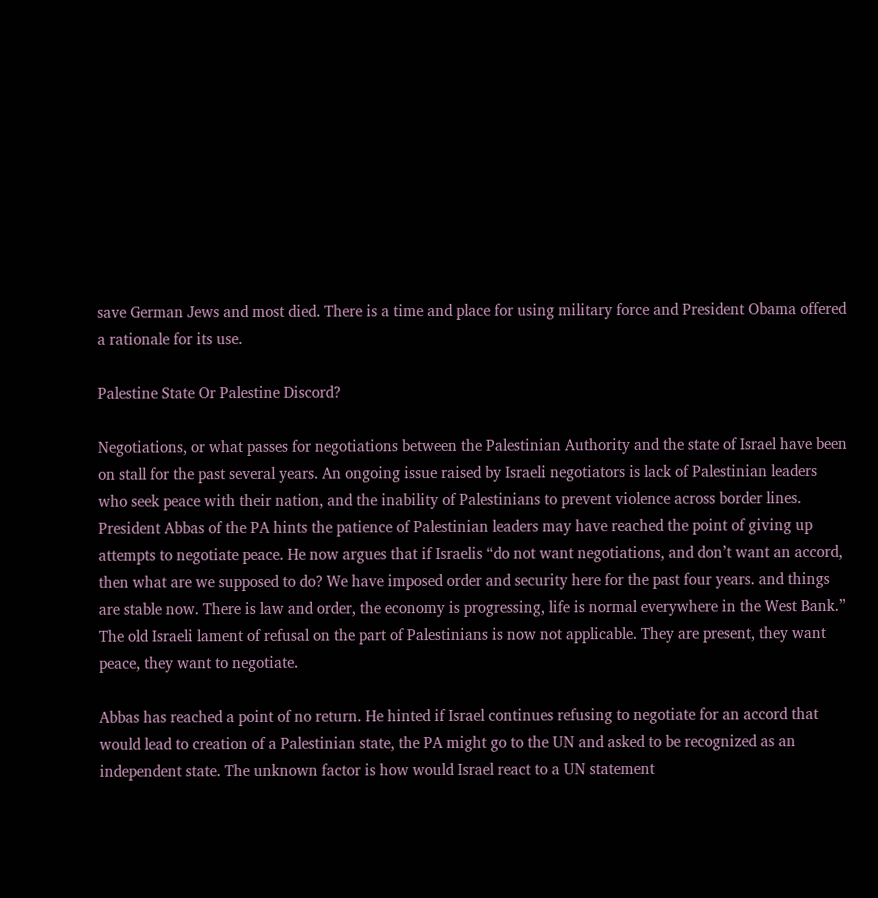save German Jews and most died. There is a time and place for using military force and President Obama offered a rationale for its use.

Palestine State Or Palestine Discord?

Negotiations, or what passes for negotiations between the Palestinian Authority and the state of Israel have been on stall for the past several years. An ongoing issue raised by Israeli negotiators is lack of Palestinian leaders who seek peace with their nation, and the inability of Palestinians to prevent violence across border lines. President Abbas of the PA hints the patience of Palestinian leaders may have reached the point of giving up attempts to negotiate peace. He now argues that if Israelis “do not want negotiations, and don’t want an accord, then what are we supposed to do? We have imposed order and security here for the past four years. and things are stable now. There is law and order, the economy is progressing, life is normal everywhere in the West Bank.” The old Israeli lament of refusal on the part of Palestinians is now not applicable. They are present, they want peace, they want to negotiate.

Abbas has reached a point of no return. He hinted if Israel continues refusing to negotiate for an accord that would lead to creation of a Palestinian state, the PA might go to the UN and asked to be recognized as an independent state. The unknown factor is how would Israel react to a UN statement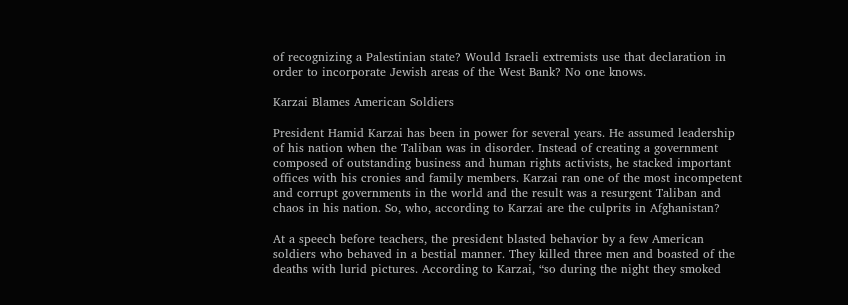of recognizing a Palestinian state? Would Israeli extremists use that declaration in order to incorporate Jewish areas of the West Bank? No one knows.

Karzai Blames American Soldiers

President Hamid Karzai has been in power for several years. He assumed leadership of his nation when the Taliban was in disorder. Instead of creating a government composed of outstanding business and human rights activists, he stacked important offices with his cronies and family members. Karzai ran one of the most incompetent and corrupt governments in the world and the result was a resurgent Taliban and chaos in his nation. So, who, according to Karzai are the culprits in Afghanistan?

At a speech before teachers, the president blasted behavior by a few American soldiers who behaved in a bestial manner. They killed three men and boasted of the deaths with lurid pictures. According to Karzai, “so during the night they smoked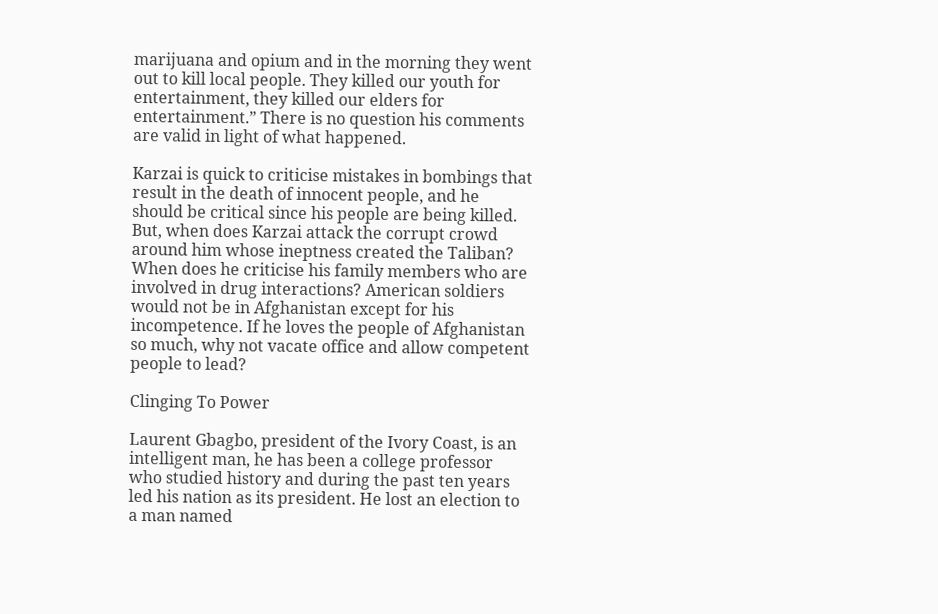marijuana and opium and in the morning they went out to kill local people. They killed our youth for entertainment, they killed our elders for entertainment.” There is no question his comments are valid in light of what happened.

Karzai is quick to criticise mistakes in bombings that result in the death of innocent people, and he should be critical since his people are being killed. But, when does Karzai attack the corrupt crowd around him whose ineptness created the Taliban? When does he criticise his family members who are involved in drug interactions? American soldiers would not be in Afghanistan except for his incompetence. If he loves the people of Afghanistan so much, why not vacate office and allow competent people to lead?

Clinging To Power

Laurent Gbagbo, president of the Ivory Coast, is an intelligent man, he has been a college professor who studied history and during the past ten years led his nation as its president. He lost an election to a man named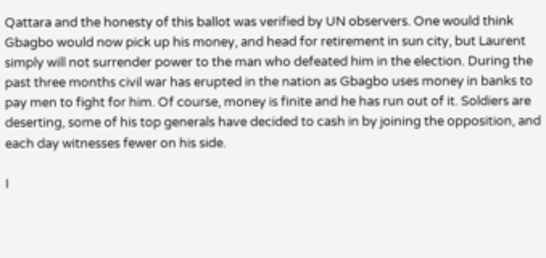Qattara and the honesty of this ballot was verified by UN observers. One would think Gbagbo would now pick up his money, and head for retirement in sun city, but Laurent simply will not surrender power to the man who defeated him in the election. During the past three months civil war has erupted in the nation as Gbagbo uses money in banks to pay men to fight for him. Of course, money is finite and he has run out of it. Soldiers are deserting, some of his top generals have decided to cash in by joining the opposition, and each day witnesses fewer on his side.

I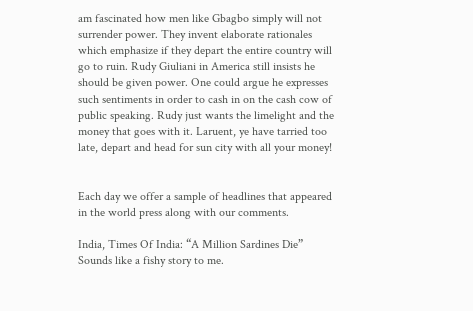am fascinated how men like Gbagbo simply will not surrender power. They invent elaborate rationales which emphasize if they depart the entire country will go to ruin. Rudy Giuliani in America still insists he should be given power. One could argue he expresses such sentiments in order to cash in on the cash cow of public speaking. Rudy just wants the limelight and the money that goes with it. Laruent, ye have tarried too late, depart and head for sun city with all your money!


Each day we offer a sample of headlines that appeared in the world press along with our comments.

India, Times Of India: “A Million Sardines Die”
Sounds like a fishy story to me.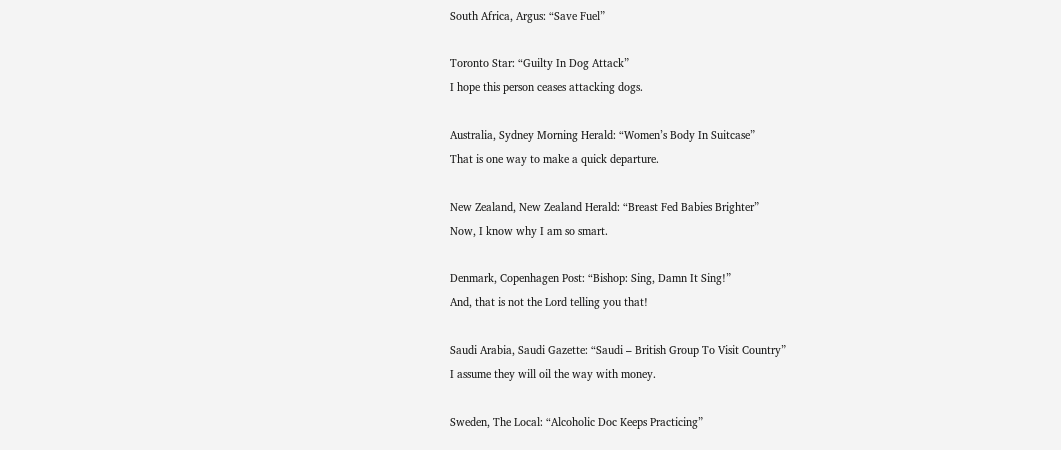South Africa, Argus: “Save Fuel”

Toronto Star: “Guilty In Dog Attack”
I hope this person ceases attacking dogs.

Australia, Sydney Morning Herald: “Women’s Body In Suitcase”
That is one way to make a quick departure.

New Zealand, New Zealand Herald: “Breast Fed Babies Brighter”
Now, I know why I am so smart.

Denmark, Copenhagen Post: “Bishop: Sing, Damn It Sing!”
And, that is not the Lord telling you that!

Saudi Arabia, Saudi Gazette: “Saudi – British Group To Visit Country”
I assume they will oil the way with money.

Sweden, The Local: “Alcoholic Doc Keeps Practicing”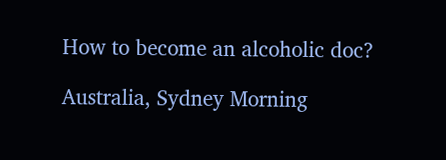How to become an alcoholic doc?

Australia, Sydney Morning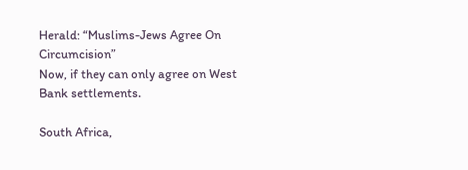Herald: “Muslims-Jews Agree On Circumcision”
Now, if they can only agree on West Bank settlements.

South Africa,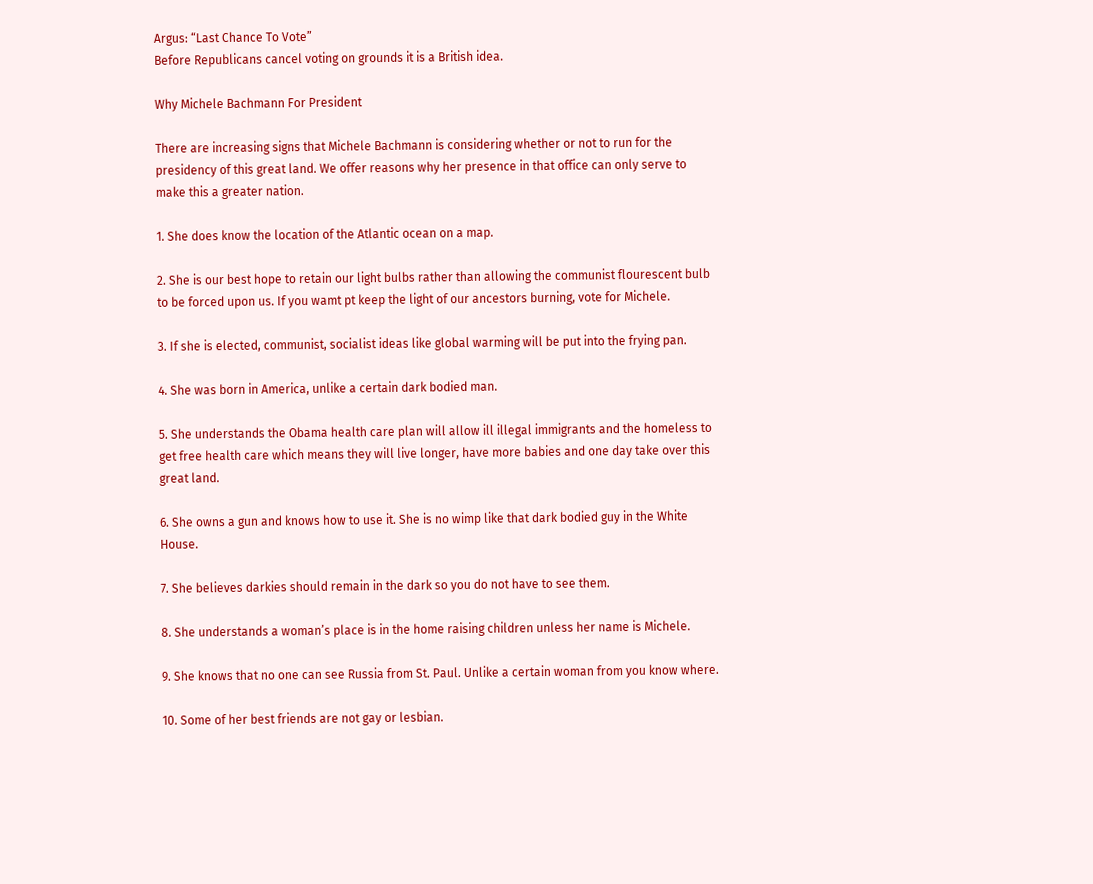Argus: “Last Chance To Vote”
Before Republicans cancel voting on grounds it is a British idea.

Why Michele Bachmann For President

There are increasing signs that Michele Bachmann is considering whether or not to run for the presidency of this great land. We offer reasons why her presence in that office can only serve to make this a greater nation.

1. She does know the location of the Atlantic ocean on a map.

2. She is our best hope to retain our light bulbs rather than allowing the communist flourescent bulb to be forced upon us. If you wamt pt keep the light of our ancestors burning, vote for Michele.

3. If she is elected, communist, socialist ideas like global warming will be put into the frying pan.

4. She was born in America, unlike a certain dark bodied man.

5. She understands the Obama health care plan will allow ill illegal immigrants and the homeless to get free health care which means they will live longer, have more babies and one day take over this great land.

6. She owns a gun and knows how to use it. She is no wimp like that dark bodied guy in the White House.

7. She believes darkies should remain in the dark so you do not have to see them.

8. She understands a woman’s place is in the home raising children unless her name is Michele.

9. She knows that no one can see Russia from St. Paul. Unlike a certain woman from you know where.

10. Some of her best friends are not gay or lesbian.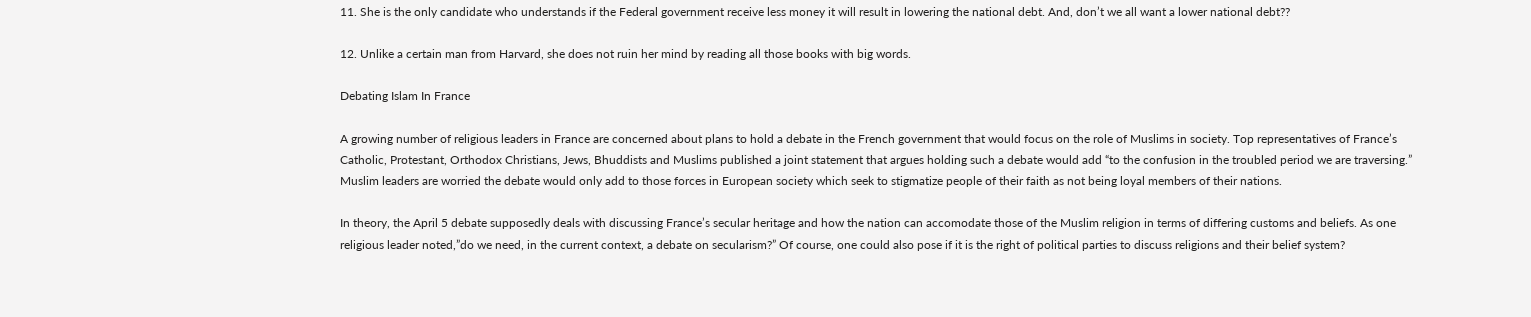11. She is the only candidate who understands if the Federal government receive less money it will result in lowering the national debt. And, don’t we all want a lower national debt??

12. Unlike a certain man from Harvard, she does not ruin her mind by reading all those books with big words.

Debating Islam In France

A growing number of religious leaders in France are concerned about plans to hold a debate in the French government that would focus on the role of Muslims in society. Top representatives of France’s Catholic, Protestant, Orthodox Christians, Jews, Bhuddists and Muslims published a joint statement that argues holding such a debate would add “to the confusion in the troubled period we are traversing.” Muslim leaders are worried the debate would only add to those forces in European society which seek to stigmatize people of their faith as not being loyal members of their nations.

In theory, the April 5 debate supposedly deals with discussing France’s secular heritage and how the nation can accomodate those of the Muslim religion in terms of differing customs and beliefs. As one religious leader noted,”do we need, in the current context, a debate on secularism?” Of course, one could also pose if it is the right of political parties to discuss religions and their belief system?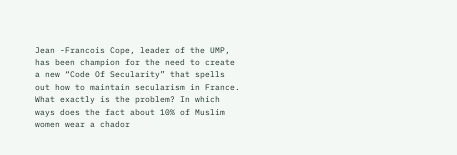Jean -Francois Cope, leader of the UMP, has been champion for the need to create a new “Code Of Secularity” that spells out how to maintain secularism in France. What exactly is the problem? In which ways does the fact about 10% of Muslim women wear a chador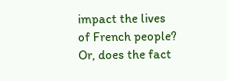impact the lives of French people? Or, does the fact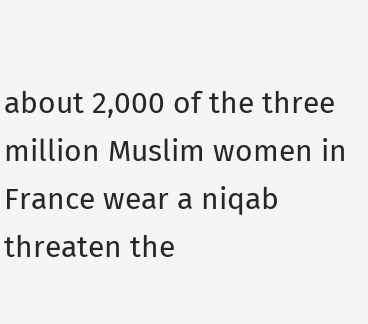about 2,000 of the three million Muslim women in France wear a niqab threaten the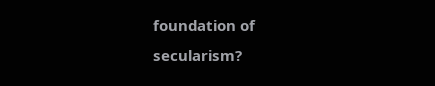foundation of secularism?